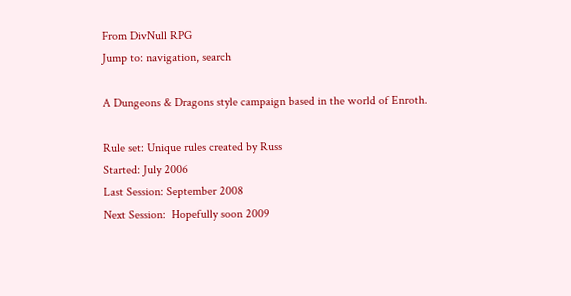From DivNull RPG
Jump to: navigation, search

A Dungeons & Dragons style campaign based in the world of Enroth.

Rule set: Unique rules created by Russ
Started: July 2006
Last Session: September 2008
Next Session:  Hopefully soon 2009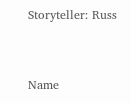Storyteller: Russ


Name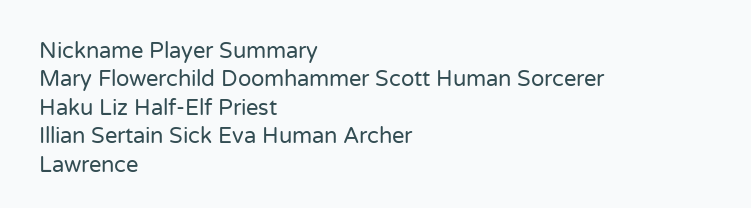Nickname Player Summary
Mary Flowerchild Doomhammer Scott Human Sorcerer
Haku Liz Half-Elf Priest
Illian Sertain Sick Eva Human Archer
Lawrence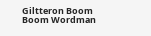Giltteron Boom Boom Wordman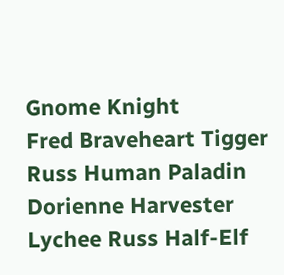Gnome Knight
Fred Braveheart Tigger Russ Human Paladin
Dorienne Harvester Lychee Russ Half-Elf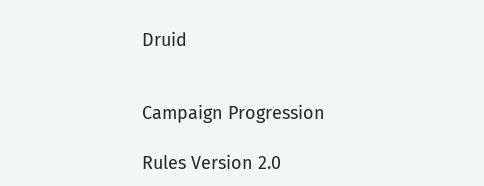Druid


Campaign Progression

Rules Version 2.0